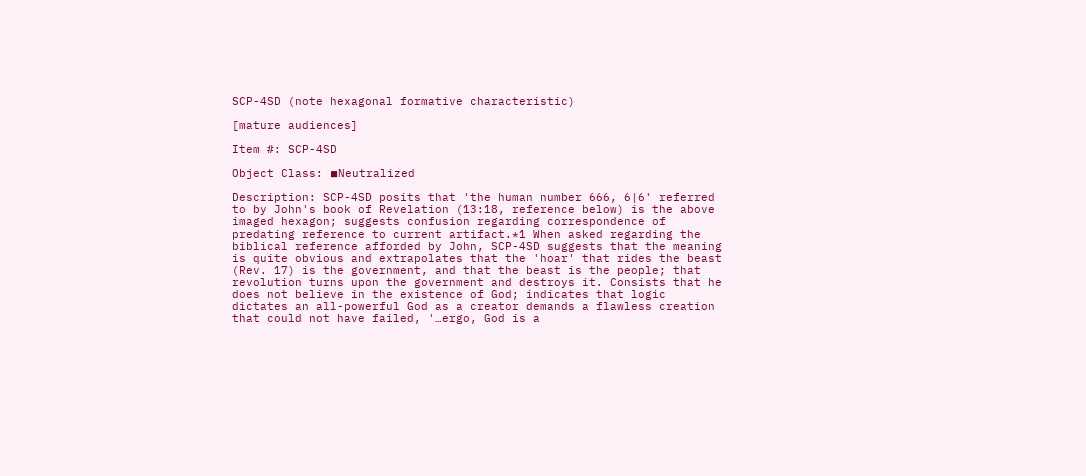SCP-4SD (note hexagonal formative characteristic)

[mature audiences]

Item #: SCP-4SD

Object Class: ◾Neutralized

Description: SCP-4SD posits that 'the human number 666, 6|6' referred to by John's book of Revelation (13:18, reference below) is the above imaged hexagon; suggests confusion regarding correspondence of predating reference to current artifact.*1 When asked regarding the biblical reference afforded by John, SCP-4SD suggests that the meaning is quite obvious and extrapolates that the 'hoar' that rides the beast (Rev. 17) is the government, and that the beast is the people; that revolution turns upon the government and destroys it. Consists that he does not believe in the existence of God; indicates that logic dictates an all-powerful God as a creator demands a flawless creation that could not have failed, '…ergo, God is a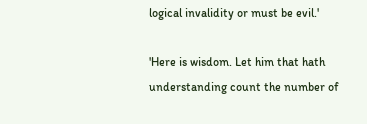logical invalidity or must be evil.'

'Here is wisdom. Let him that hath understanding count the number of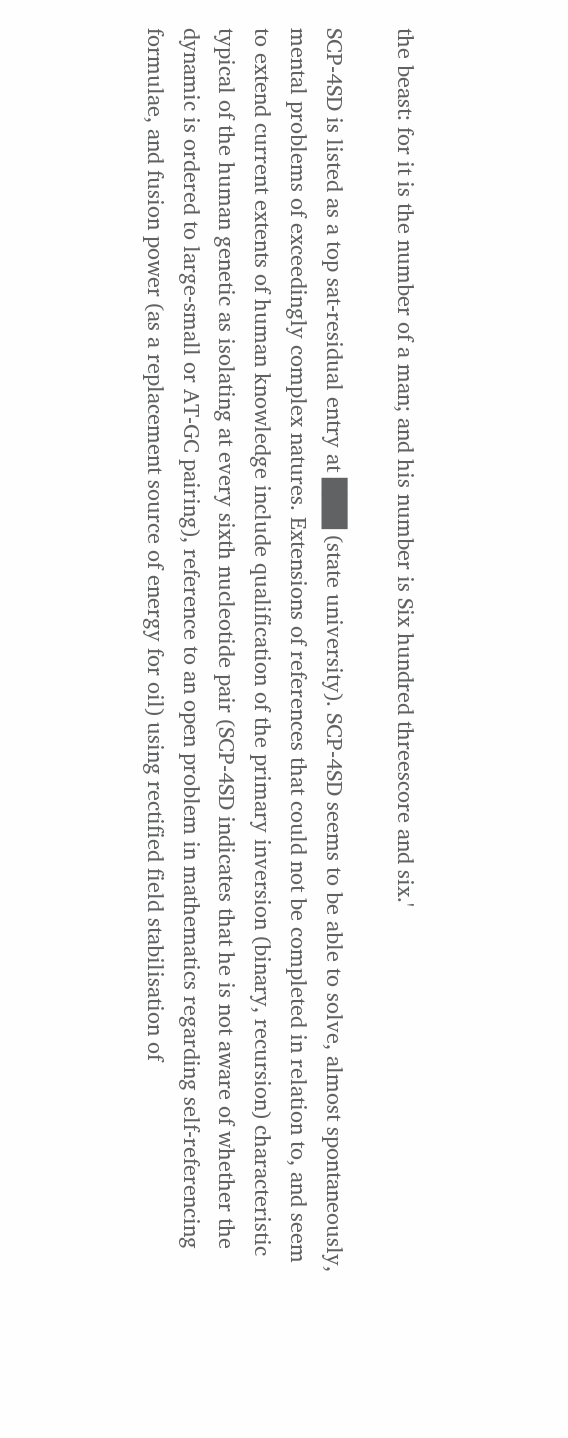the beast: for it is the number of a man; and his number is Six hundred threescore and six.'

SCP-4SD is listed as a top sat-residual entry at ███ (state university). SCP-4SD seems to be able to solve, almost spontaneously, mental problems of exceedingly complex natures. Extensions of references that could not be completed in relation to, and seem to extend current extents of human knowledge include qualification of the primary inversion (binary, recursion) characteristic typical of the human genetic as isolating at every sixth nucleotide pair (SCP-4SD indicates that he is not aware of whether the dynamic is ordered to large-small or AT-GC pairing), reference to an open problem in mathematics regarding self-referencing formulae, and fusion power (as a replacement source of energy for oil) using rectified field stabilisation of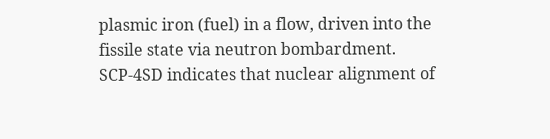plasmic iron (fuel) in a flow, driven into the fissile state via neutron bombardment. SCP-4SD indicates that nuclear alignment of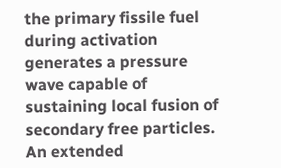the primary fissile fuel during activation generates a pressure wave capable of sustaining local fusion of secondary free particles. An extended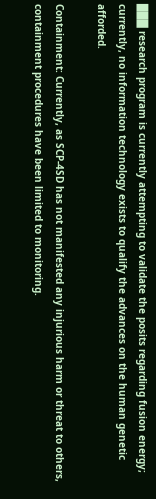███ research program is currently attempting to validate the posits regarding fusion energy; currently, no information technology exists to qualify the advances on the human genetic afforded.

Containment: Currently, as SCP-4SD has not manifested any injurious harm or threat to others, containment procedures have been limited to monitoring.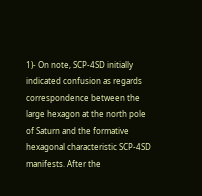1)- On note, SCP-4SD initially indicated confusion as regards correspondence between the large hexagon at the north pole of Saturn and the formative hexagonal characteristic SCP-4SD manifests. After the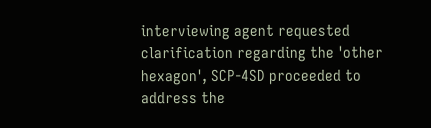interviewing agent requested clarification regarding the 'other hexagon', SCP-4SD proceeded to address the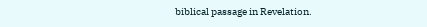biblical passage in Revelation.